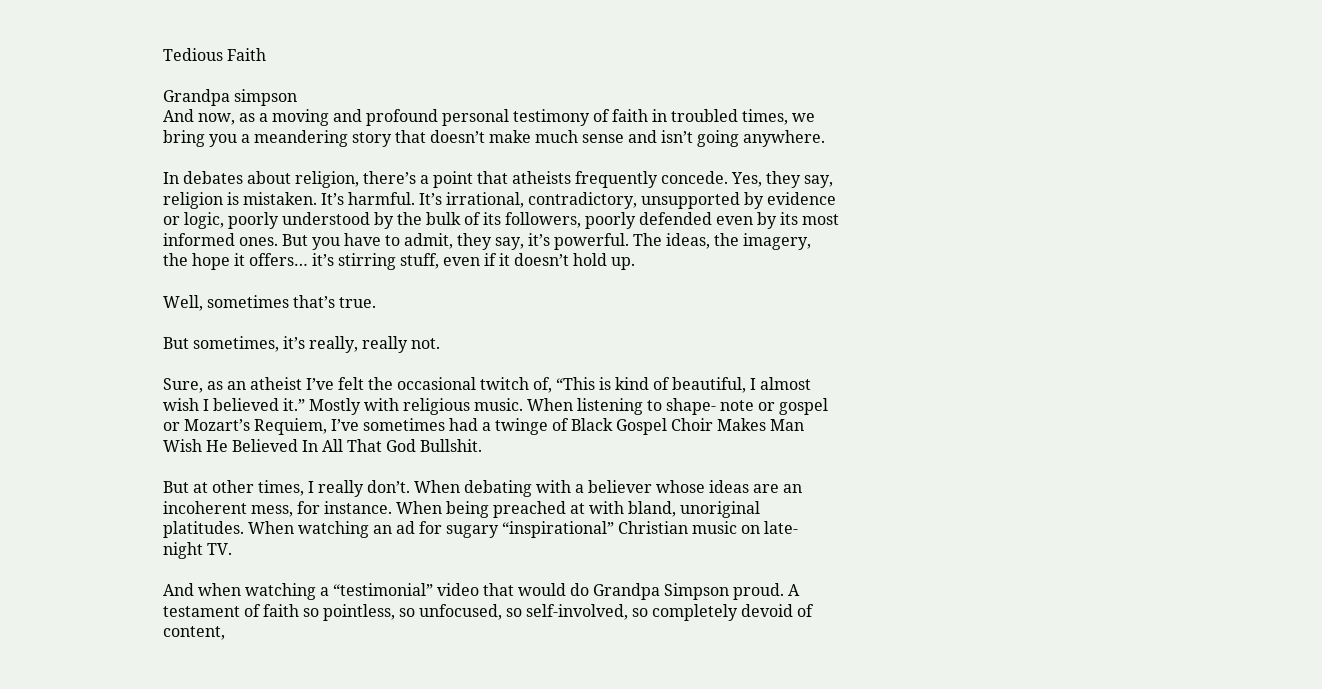Tedious Faith

Grandpa simpson
And now, as a moving and profound personal testimony of faith in troubled times, we bring you a meandering story that doesn’t make much sense and isn’t going anywhere.

In debates about religion, there’s a point that atheists frequently concede. Yes, they say, religion is mistaken. It’s harmful. It’s irrational, contradictory, unsupported by evidence or logic, poorly understood by the bulk of its followers, poorly defended even by its most informed ones. But you have to admit, they say, it’s powerful. The ideas, the imagery, the hope it offers… it’s stirring stuff, even if it doesn’t hold up.

Well, sometimes that’s true.

But sometimes, it’s really, really not.

Sure, as an atheist I’ve felt the occasional twitch of, “This is kind of beautiful, I almost wish I believed it.” Mostly with religious music. When listening to shape- note or gospel or Mozart’s Requiem, I’ve sometimes had a twinge of Black Gospel Choir Makes Man Wish He Believed In All That God Bullshit.

But at other times, I really don’t. When debating with a believer whose ideas are an incoherent mess, for instance. When being preached at with bland, unoriginal platitudes. When watching an ad for sugary “inspirational” Christian music on late- night TV.

And when watching a “testimonial” video that would do Grandpa Simpson proud. A testament of faith so pointless, so unfocused, so self-involved, so completely devoid of content,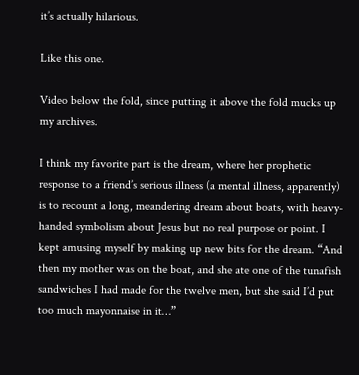it’s actually hilarious.

Like this one.

Video below the fold, since putting it above the fold mucks up my archives.

I think my favorite part is the dream, where her prophetic response to a friend’s serious illness (a mental illness, apparently) is to recount a long, meandering dream about boats, with heavy- handed symbolism about Jesus but no real purpose or point. I kept amusing myself by making up new bits for the dream. “And then my mother was on the boat, and she ate one of the tunafish sandwiches I had made for the twelve men, but she said I’d put too much mayonnaise in it…”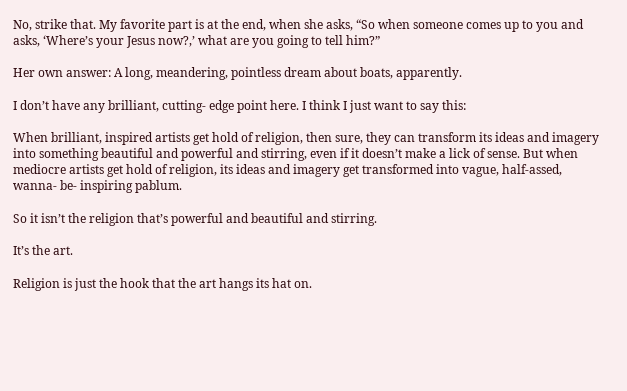No, strike that. My favorite part is at the end, when she asks, “So when someone comes up to you and asks, ‘Where’s your Jesus now?,’ what are you going to tell him?”

Her own answer: A long, meandering, pointless dream about boats, apparently.

I don’t have any brilliant, cutting- edge point here. I think I just want to say this:

When brilliant, inspired artists get hold of religion, then sure, they can transform its ideas and imagery into something beautiful and powerful and stirring, even if it doesn’t make a lick of sense. But when mediocre artists get hold of religion, its ideas and imagery get transformed into vague, half-assed, wanna- be- inspiring pablum.

So it isn’t the religion that’s powerful and beautiful and stirring.

It’s the art.

Religion is just the hook that the art hangs its hat on.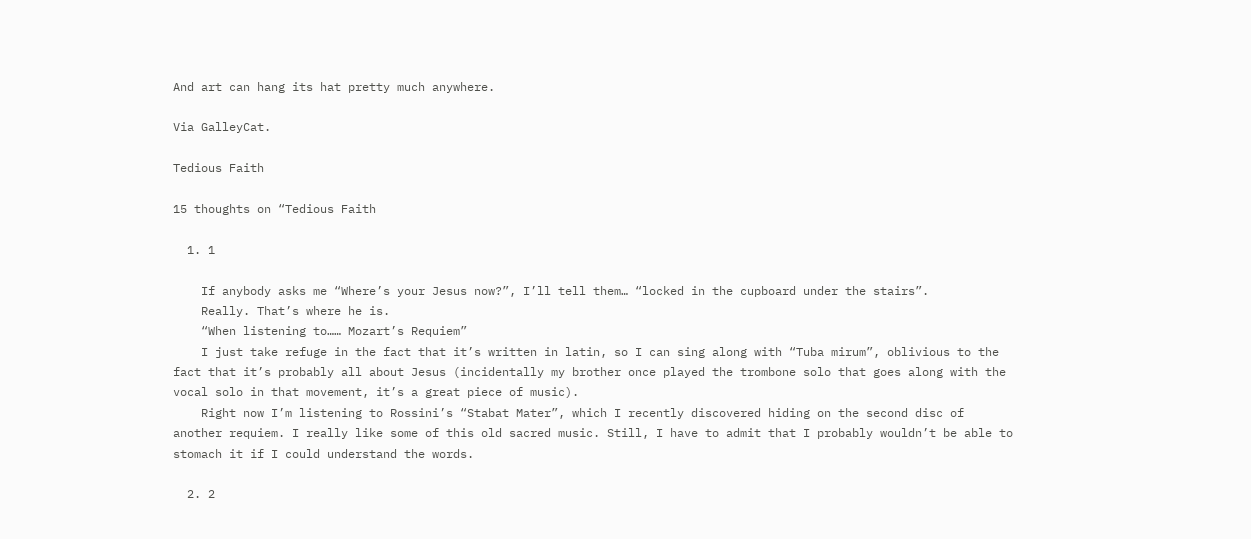And art can hang its hat pretty much anywhere.

Via GalleyCat.

Tedious Faith

15 thoughts on “Tedious Faith

  1. 1

    If anybody asks me “Where’s your Jesus now?”, I’ll tell them… “locked in the cupboard under the stairs”.
    Really. That’s where he is.
    “When listening to…… Mozart’s Requiem”
    I just take refuge in the fact that it’s written in latin, so I can sing along with “Tuba mirum”, oblivious to the fact that it’s probably all about Jesus (incidentally my brother once played the trombone solo that goes along with the vocal solo in that movement, it’s a great piece of music).
    Right now I’m listening to Rossini’s “Stabat Mater”, which I recently discovered hiding on the second disc of another requiem. I really like some of this old sacred music. Still, I have to admit that I probably wouldn’t be able to stomach it if I could understand the words.

  2. 2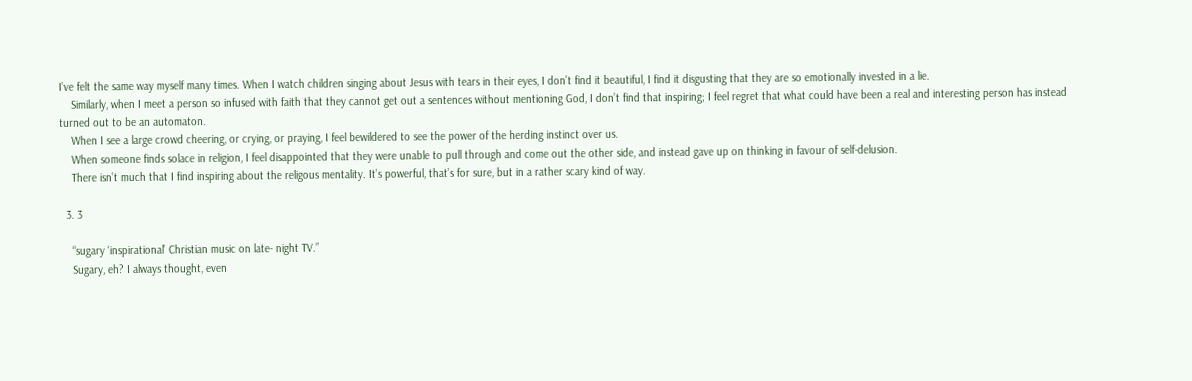I’ve felt the same way myself many times. When I watch children singing about Jesus with tears in their eyes, I don’t find it beautiful, I find it disgusting that they are so emotionally invested in a lie.
    Similarly, when I meet a person so infused with faith that they cannot get out a sentences without mentioning God, I don’t find that inspiring; I feel regret that what could have been a real and interesting person has instead turned out to be an automaton.
    When I see a large crowd cheering, or crying, or praying, I feel bewildered to see the power of the herding instinct over us.
    When someone finds solace in religion, I feel disappointed that they were unable to pull through and come out the other side, and instead gave up on thinking in favour of self-delusion.
    There isn’t much that I find inspiring about the religous mentality. It’s powerful, that’s for sure, but in a rather scary kind of way.

  3. 3

    “sugary ‘inspirational’ Christian music on late- night TV.”
    Sugary, eh? I always thought, even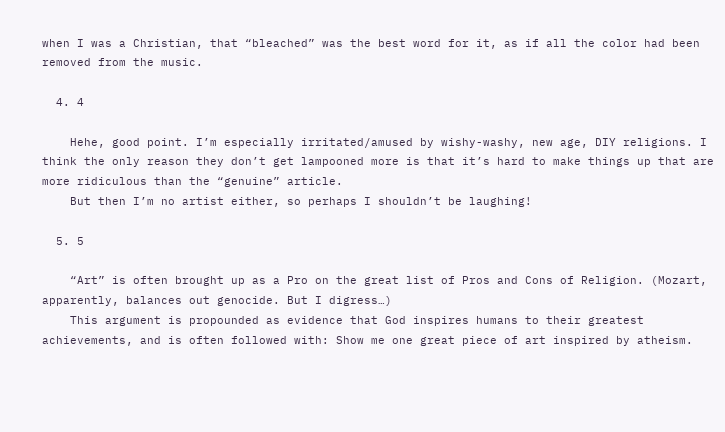when I was a Christian, that “bleached” was the best word for it, as if all the color had been removed from the music.

  4. 4

    Hehe, good point. I’m especially irritated/amused by wishy-washy, new age, DIY religions. I think the only reason they don’t get lampooned more is that it’s hard to make things up that are more ridiculous than the “genuine” article.
    But then I’m no artist either, so perhaps I shouldn’t be laughing!

  5. 5

    “Art” is often brought up as a Pro on the great list of Pros and Cons of Religion. (Mozart, apparently, balances out genocide. But I digress…)
    This argument is propounded as evidence that God inspires humans to their greatest achievements, and is often followed with: Show me one great piece of art inspired by atheism.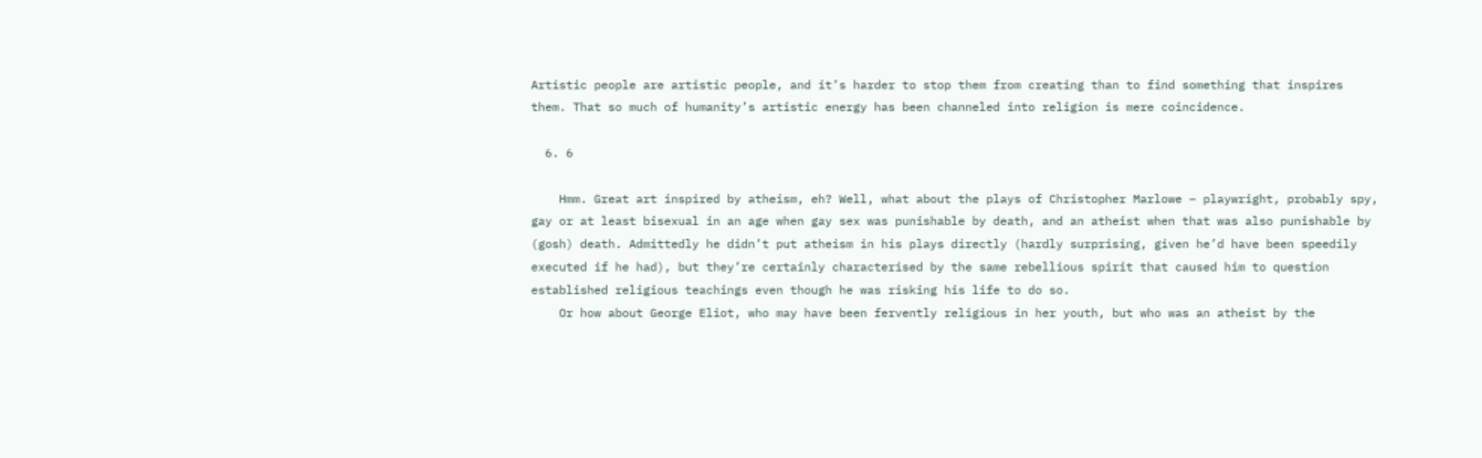Artistic people are artistic people, and it’s harder to stop them from creating than to find something that inspires them. That so much of humanity’s artistic energy has been channeled into religion is mere coincidence.

  6. 6

    Hmm. Great art inspired by atheism, eh? Well, what about the plays of Christopher Marlowe – playwright, probably spy, gay or at least bisexual in an age when gay sex was punishable by death, and an atheist when that was also punishable by (gosh) death. Admittedly he didn’t put atheism in his plays directly (hardly surprising, given he’d have been speedily executed if he had), but they’re certainly characterised by the same rebellious spirit that caused him to question established religious teachings even though he was risking his life to do so.
    Or how about George Eliot, who may have been fervently religious in her youth, but who was an atheist by the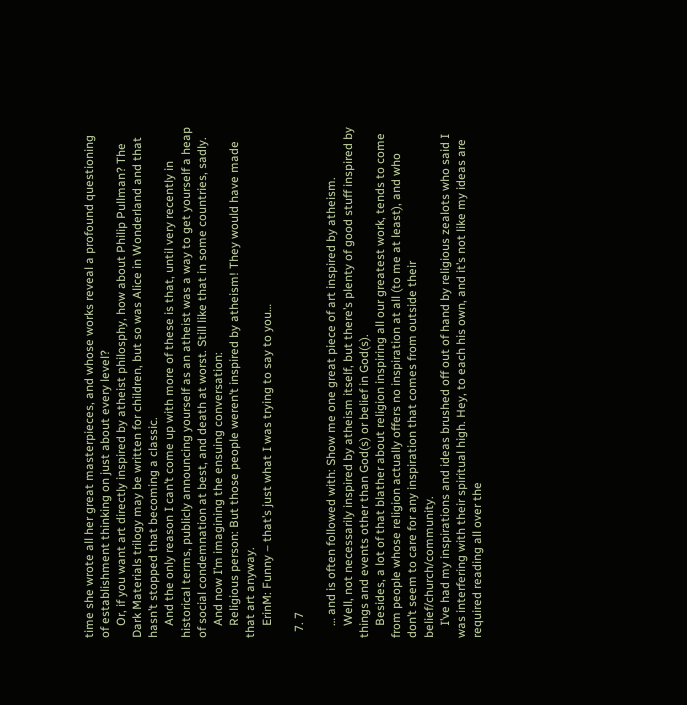time she wrote all her great masterpieces, and whose works reveal a profound questioning of establishment thinking on just about every level?
    Or, if you want art directly inspired by atheist philosphy, how about Philip Pullman? The Dark Materials trilogy may be written for children, but so was Alice in Wonderland and that hasn’t stopped that becoming a classic.
    And the only reason I can’t come up with more of these is that, until very recently in historical terms, publicly announcing yourself as an atheist was a way to get yourself a heap of social condemnation at best, and death at worst. Still like that in some countries, sadly.
    And now I’m imagining the ensuing conversation:
    Religious person: But those people weren’t inspired by atheism! They would have made that art anyway.
    ErinM: Funny – that’s just what I was trying to say to you…

  7. 7

    … and is often followed with: Show me one great piece of art inspired by atheism.
    Well, not necessarily inspired by atheism itself, but there’s plenty of good stuff inspired by things and events other than God(s) or belief in God(s).
    Besides, a lot of that blather about religion inspiring all our greatest work, tends to come from people whose religion actually offers no inspiration at all (to me at least), and who don’t seem to care for any inspiration that comes from outside their belief/church/community.
    I’ve had my inspirations and ideas brushed off out of hand by religious zealots who said I was interfering with their spiritual high. Hey, to each his own, and it’s not like my ideas are required reading all over the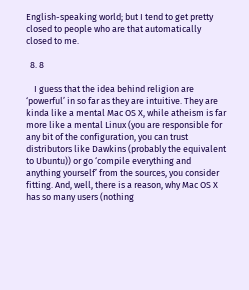English-speaking world; but I tend to get pretty closed to people who are that automatically closed to me.

  8. 8

    I guess that the idea behind religion are ‘powerful’ in so far as they are intuitive. They are kinda like a mental Mac OS X, while atheism is far more like a mental Linux (you are responsible for any bit of the configuration, you can trust distributors like Dawkins (probably the equivalent to Ubuntu)) or go ‘compile everything and anything yourself’ from the sources, you consider fitting. And, well, there is a reason, why Mac OS X has so many users (nothing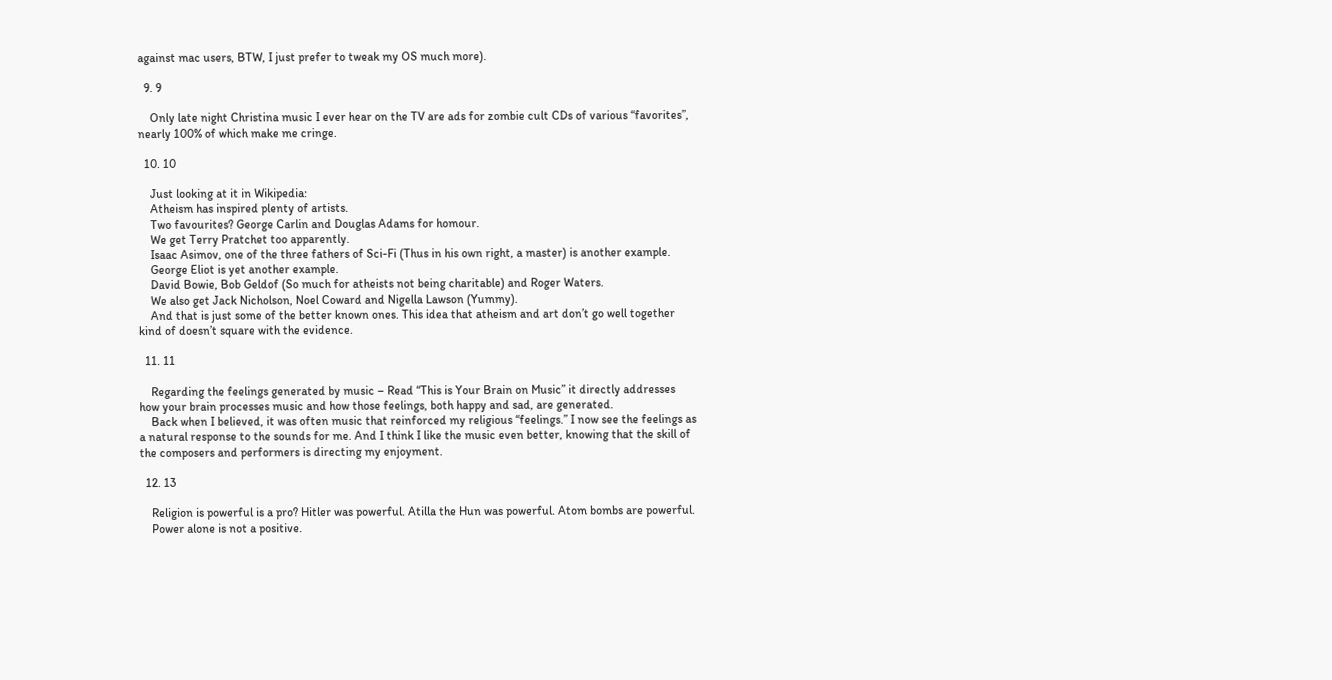against mac users, BTW, I just prefer to tweak my OS much more).

  9. 9

    Only late night Christina music I ever hear on the TV are ads for zombie cult CDs of various “favorites”, nearly 100% of which make me cringe.

  10. 10

    Just looking at it in Wikipedia:
    Atheism has inspired plenty of artists.
    Two favourites? George Carlin and Douglas Adams for homour.
    We get Terry Pratchet too apparently.
    Isaac Asimov, one of the three fathers of Sci-Fi (Thus in his own right, a master) is another example.
    George Eliot is yet another example.
    David Bowie, Bob Geldof (So much for atheists not being charitable) and Roger Waters.
    We also get Jack Nicholson, Noel Coward and Nigella Lawson (Yummy).
    And that is just some of the better known ones. This idea that atheism and art don’t go well together kind of doesn’t square with the evidence.

  11. 11

    Regarding the feelings generated by music – Read “This is Your Brain on Music” it directly addresses how your brain processes music and how those feelings, both happy and sad, are generated.
    Back when I believed, it was often music that reinforced my religious “feelings.” I now see the feelings as a natural response to the sounds for me. And I think I like the music even better, knowing that the skill of the composers and performers is directing my enjoyment.

  12. 13

    Religion is powerful is a pro? Hitler was powerful. Atilla the Hun was powerful. Atom bombs are powerful.
    Power alone is not a positive.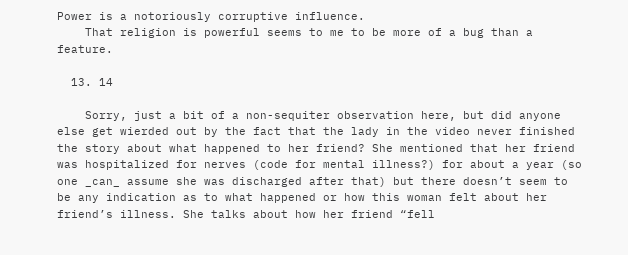Power is a notoriously corruptive influence.
    That religion is powerful seems to me to be more of a bug than a feature.

  13. 14

    Sorry, just a bit of a non-sequiter observation here, but did anyone else get wierded out by the fact that the lady in the video never finished the story about what happened to her friend? She mentioned that her friend was hospitalized for nerves (code for mental illness?) for about a year (so one _can_ assume she was discharged after that) but there doesn’t seem to be any indication as to what happened or how this woman felt about her friend’s illness. She talks about how her friend “fell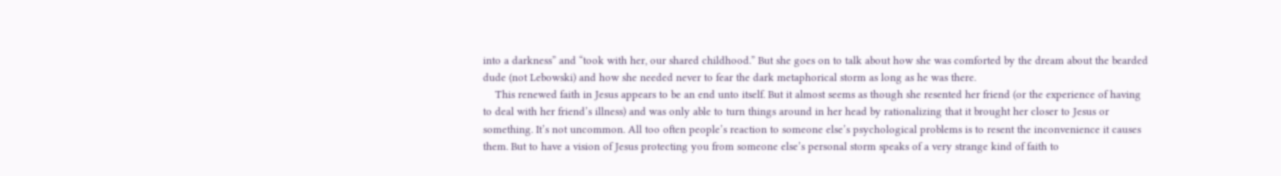into a darkness” and “took with her, our shared childhood.” But she goes on to talk about how she was comforted by the dream about the bearded dude (not Lebowski) and how she needed never to fear the dark metaphorical storm as long as he was there.
    This renewed faith in Jesus appears to be an end unto itself. But it almost seems as though she resented her friend (or the experience of having to deal with her friend’s illness) and was only able to turn things around in her head by rationalizing that it brought her closer to Jesus or something. It’s not uncommon. All too often people’s reaction to someone else’s psychological problems is to resent the inconvenience it causes them. But to have a vision of Jesus protecting you from someone else’s personal storm speaks of a very strange kind of faith to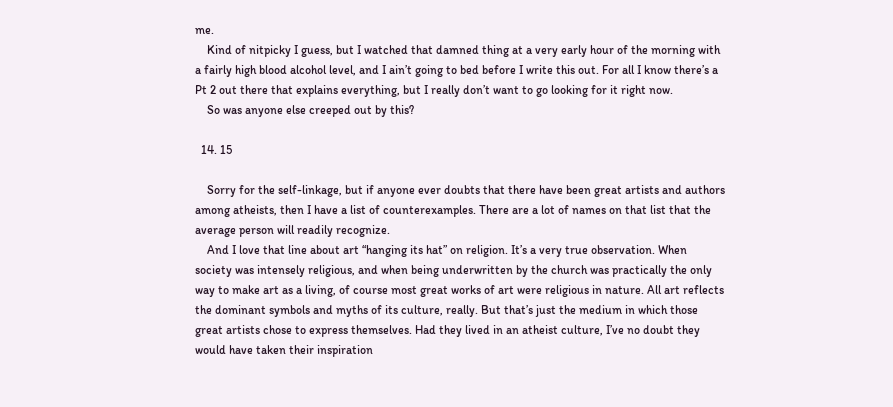me.
    Kind of nitpicky I guess, but I watched that damned thing at a very early hour of the morning with a fairly high blood alcohol level, and I ain’t going to bed before I write this out. For all I know there’s a Pt 2 out there that explains everything, but I really don’t want to go looking for it right now.
    So was anyone else creeped out by this?

  14. 15

    Sorry for the self-linkage, but if anyone ever doubts that there have been great artists and authors among atheists, then I have a list of counterexamples. There are a lot of names on that list that the average person will readily recognize.
    And I love that line about art “hanging its hat” on religion. It’s a very true observation. When society was intensely religious, and when being underwritten by the church was practically the only way to make art as a living, of course most great works of art were religious in nature. All art reflects the dominant symbols and myths of its culture, really. But that’s just the medium in which those great artists chose to express themselves. Had they lived in an atheist culture, I’ve no doubt they would have taken their inspiration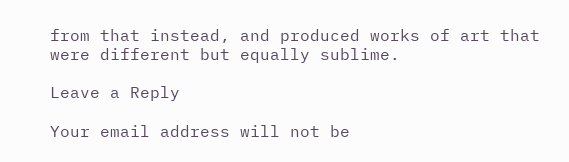from that instead, and produced works of art that were different but equally sublime.

Leave a Reply

Your email address will not be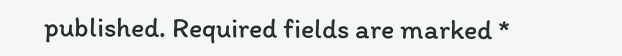published. Required fields are marked *